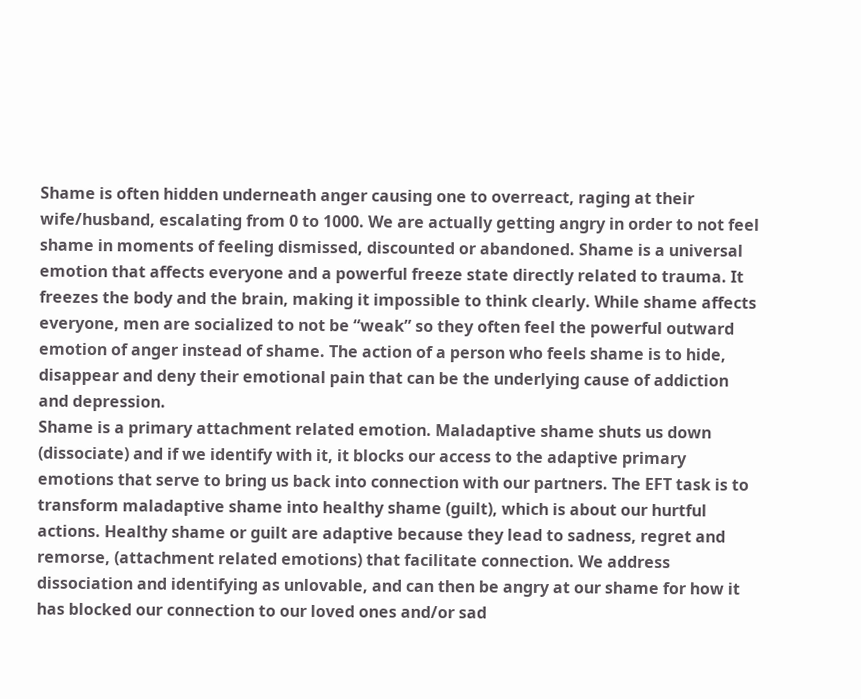Shame is often hidden underneath anger causing one to overreact, raging at their wife/husband, escalating from 0 to 1000. We are actually getting angry in order to not feel shame in moments of feeling dismissed, discounted or abandoned. Shame is a universal emotion that affects everyone and a powerful freeze state directly related to trauma. It freezes the body and the brain, making it impossible to think clearly. While shame affects everyone, men are socialized to not be “weak” so they often feel the powerful outward emotion of anger instead of shame. The action of a person who feels shame is to hide, disappear and deny their emotional pain that can be the underlying cause of addiction and depression.
Shame is a primary attachment related emotion. Maladaptive shame shuts us down (dissociate) and if we identify with it, it blocks our access to the adaptive primary emotions that serve to bring us back into connection with our partners. The EFT task is to transform maladaptive shame into healthy shame (guilt), which is about our hurtful actions. Healthy shame or guilt are adaptive because they lead to sadness, regret and remorse, (attachment related emotions) that facilitate connection. We address dissociation and identifying as unlovable, and can then be angry at our shame for how it has blocked our connection to our loved ones and/or sad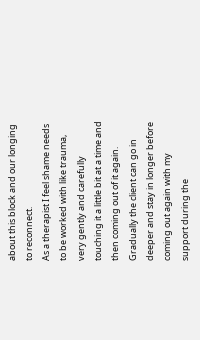about this block and our longing to reconnect.
As a therapist I feel shame needs to be worked with like trauma, very gently and carefully touching it a little bit at a time and then coming out of it again. Gradually the client can go in deeper and stay in longer before coming out again with my support during the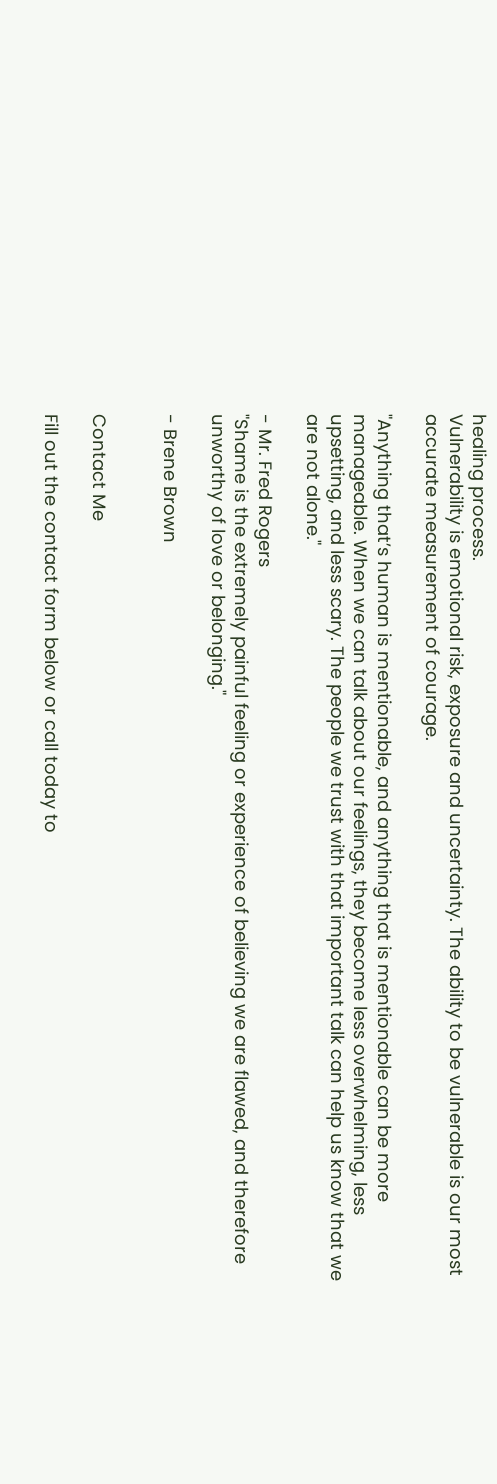healing process.
Vulnerability is emotional risk, exposure and uncertainty. The ability to be vulnerable is our most accurate measurement of courage.

"Anything that’s human is mentionable, and anything that is mentionable can be more manageable. When we can talk about our feelings, they become less overwhelming, less upsetting, and less scary. The people we trust with that important talk can help us know that we are not alone."

- Mr. Fred Rogers
"Shame is the extremely painful feeling or experience of believing we are flawed, and therefore unworthy of love or belonging."

- Brene Brown


Contact Me

Fill out the contact form below or call today to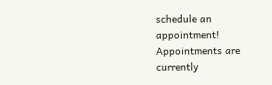schedule an appointment! Appointments are currently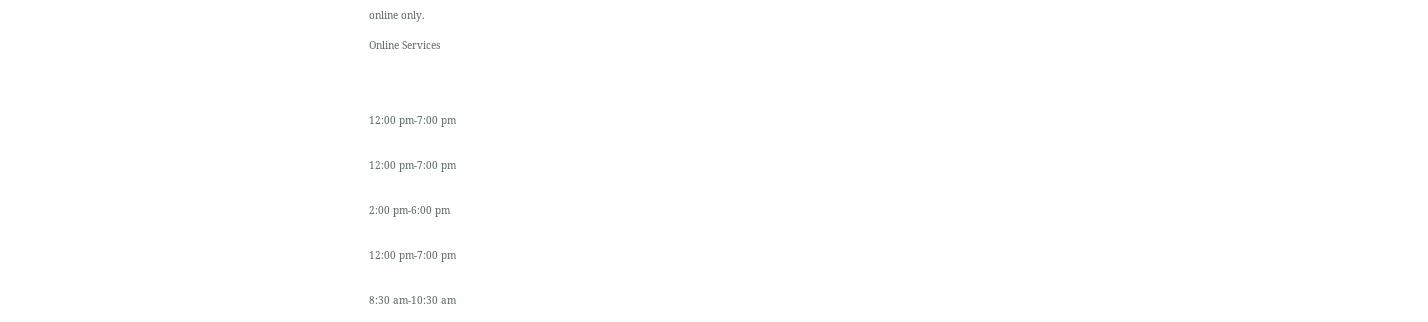online only.

Online Services




12:00 pm-7:00 pm


12:00 pm-7:00 pm


2:00 pm-6:00 pm


12:00 pm-7:00 pm


8:30 am-10:30 am